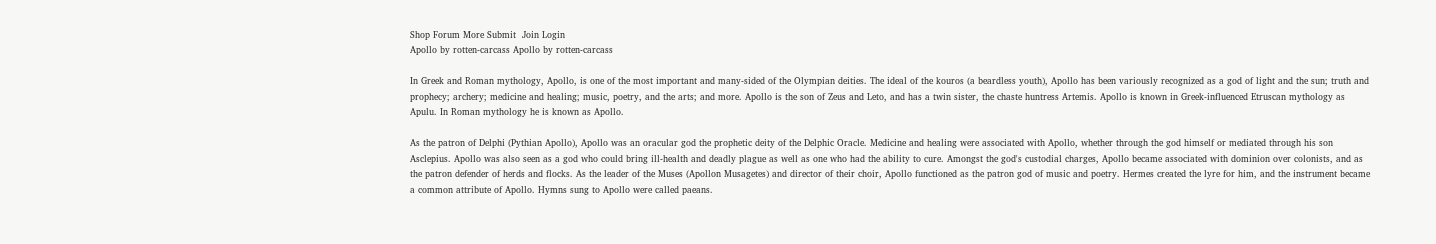Shop Forum More Submit  Join Login
Apollo by rotten-carcass Apollo by rotten-carcass

In Greek and Roman mythology, Apollo, is one of the most important and many-sided of the Olympian deities. The ideal of the kouros (a beardless youth), Apollo has been variously recognized as a god of light and the sun; truth and prophecy; archery; medicine and healing; music, poetry, and the arts; and more. Apollo is the son of Zeus and Leto, and has a twin sister, the chaste huntress Artemis. Apollo is known in Greek-influenced Etruscan mythology as Apulu. In Roman mythology he is known as Apollo.

As the patron of Delphi (Pythian Apollo), Apollo was an oracular god the prophetic deity of the Delphic Oracle. Medicine and healing were associated with Apollo, whether through the god himself or mediated through his son Asclepius. Apollo was also seen as a god who could bring ill-health and deadly plague as well as one who had the ability to cure. Amongst the god's custodial charges, Apollo became associated with dominion over colonists, and as the patron defender of herds and flocks. As the leader of the Muses (Apollon Musagetes) and director of their choir, Apollo functioned as the patron god of music and poetry. Hermes created the lyre for him, and the instrument became a common attribute of Apollo. Hymns sung to Apollo were called paeans.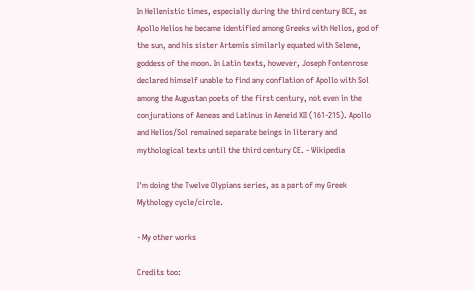In Hellenistic times, especially during the third century BCE, as Apollo Helios he became identified among Greeks with Helios, god of the sun, and his sister Artemis similarly equated with Selene, goddess of the moon. In Latin texts, however, Joseph Fontenrose declared himself unable to find any conflation of Apollo with Sol among the Augustan poets of the first century, not even in the conjurations of Aeneas and Latinus in Aeneid XII (161-215). Apollo and Helios/Sol remained separate beings in literary and mythological texts until the third century CE. - Wikipedia

I'm doing the Twelve Olypians series, as a part of my Greek Mythology cycle/circle.

- My other works

Credits too: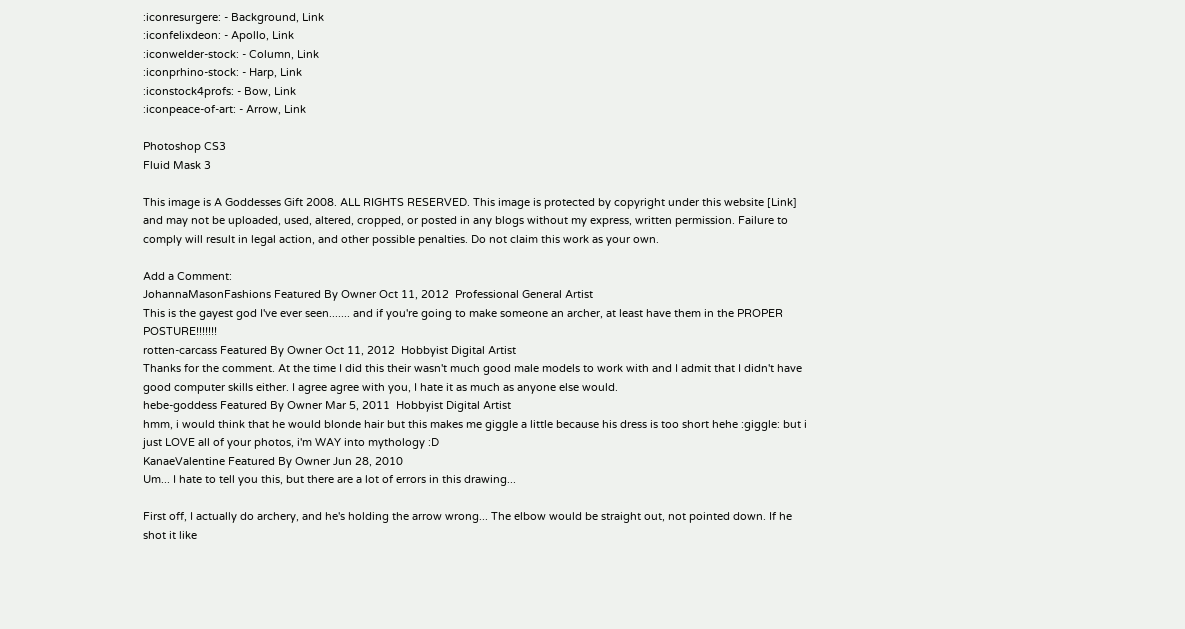:iconresurgere: - Background, Link
:iconfelixdeon: - Apollo, Link
:iconwelder-stock: - Column, Link
:iconprhino-stock: - Harp, Link
:iconstock4profs: - Bow, Link
:iconpeace-of-art: - Arrow, Link

Photoshop CS3
Fluid Mask 3

This image is A Goddesses Gift 2008. ALL RIGHTS RESERVED. This image is protected by copyright under this website [Link] and may not be uploaded, used, altered, cropped, or posted in any blogs without my express, written permission. Failure to comply will result in legal action, and other possible penalties. Do not claim this work as your own.

Add a Comment:
JohannaMasonFashions Featured By Owner Oct 11, 2012  Professional General Artist
This is the gayest god I've ever seen....... and if you're going to make someone an archer, at least have them in the PROPER POSTURE!!!!!!!
rotten-carcass Featured By Owner Oct 11, 2012  Hobbyist Digital Artist
Thanks for the comment. At the time I did this their wasn't much good male models to work with and I admit that I didn't have good computer skills either. I agree agree with you, I hate it as much as anyone else would.
hebe-goddess Featured By Owner Mar 5, 2011  Hobbyist Digital Artist
hmm, i would think that he would blonde hair but this makes me giggle a little because his dress is too short hehe :giggle: but i just LOVE all of your photos, i'm WAY into mythology :D
KanaeValentine Featured By Owner Jun 28, 2010
Um... I hate to tell you this, but there are a lot of errors in this drawing...

First off, I actually do archery, and he's holding the arrow wrong... The elbow would be straight out, not pointed down. If he shot it like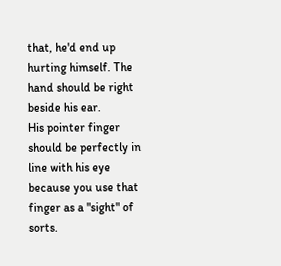that, he'd end up hurting himself. The hand should be right beside his ear.
His pointer finger should be perfectly in line with his eye because you use that finger as a "sight" of sorts.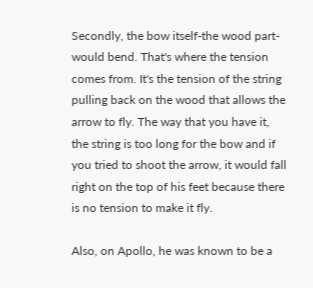Secondly, the bow itself-the wood part- would bend. That's where the tension comes from. It's the tension of the string pulling back on the wood that allows the arrow to fly. The way that you have it, the string is too long for the bow and if you tried to shoot the arrow, it would fall right on the top of his feet because there is no tension to make it fly.

Also, on Apollo, he was known to be a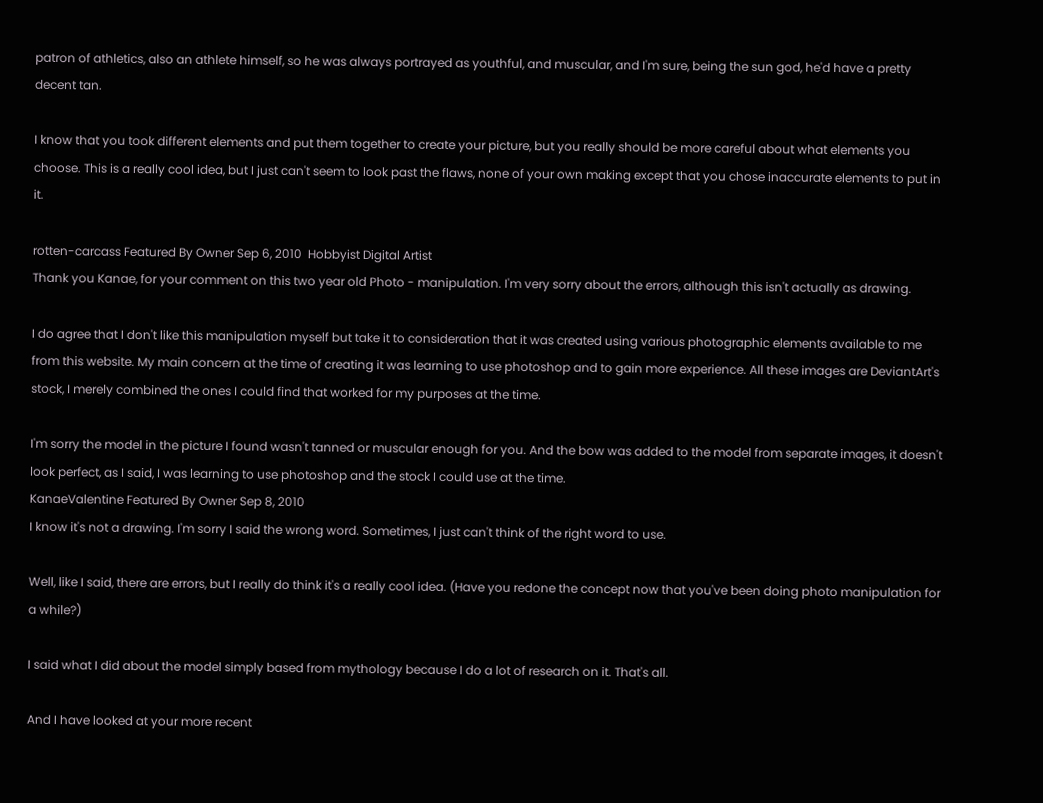patron of athletics, also an athlete himself, so he was always portrayed as youthful, and muscular, and I'm sure, being the sun god, he'd have a pretty decent tan.

I know that you took different elements and put them together to create your picture, but you really should be more careful about what elements you choose. This is a really cool idea, but I just can't seem to look past the flaws, none of your own making except that you chose inaccurate elements to put in it.

rotten-carcass Featured By Owner Sep 6, 2010  Hobbyist Digital Artist
Thank you Kanae, for your comment on this two year old Photo - manipulation. I'm very sorry about the errors, although this isn't actually as drawing.

I do agree that I don't like this manipulation myself but take it to consideration that it was created using various photographic elements available to me from this website. My main concern at the time of creating it was learning to use photoshop and to gain more experience. All these images are DeviantArt's stock, I merely combined the ones I could find that worked for my purposes at the time.

I'm sorry the model in the picture I found wasn't tanned or muscular enough for you. And the bow was added to the model from separate images, it doesn't look perfect, as I said, I was learning to use photoshop and the stock I could use at the time.
KanaeValentine Featured By Owner Sep 8, 2010
I know it's not a drawing. I'm sorry I said the wrong word. Sometimes, I just can't think of the right word to use.

Well, like I said, there are errors, but I really do think it's a really cool idea. (Have you redone the concept now that you've been doing photo manipulation for a while?)

I said what I did about the model simply based from mythology because I do a lot of research on it. That's all.

And I have looked at your more recent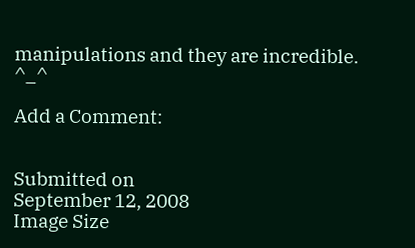manipulations and they are incredible. ^_^

Add a Comment:


Submitted on
September 12, 2008
Image Size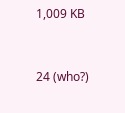1,009 KB


24 (who?)